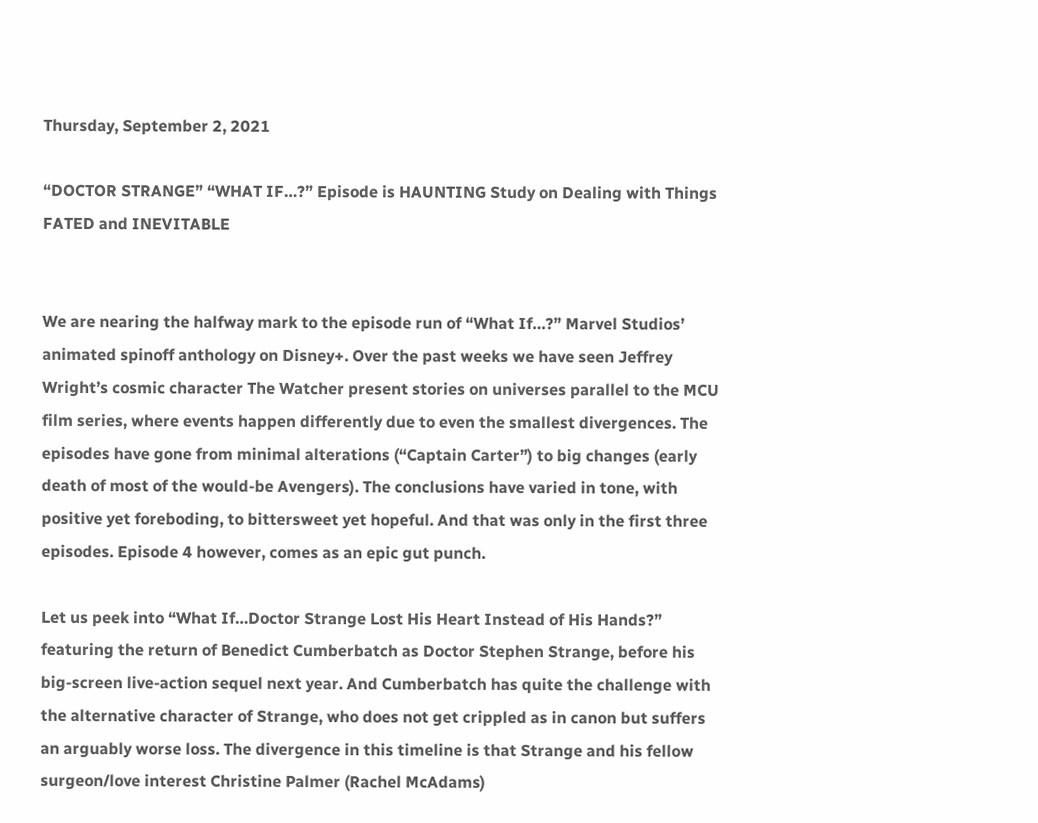Thursday, September 2, 2021

“DOCTOR STRANGE” “WHAT IF…?” Episode is HAUNTING Study on Dealing with Things FATED and INEVITABLE


We are nearing the halfway mark to the episode run of “What If…?” Marvel Studios’ animated spinoff anthology on Disney+. Over the past weeks we have seen Jeffrey Wright’s cosmic character The Watcher present stories on universes parallel to the MCU film series, where events happen differently due to even the smallest divergences. The episodes have gone from minimal alterations (“Captain Carter”) to big changes (early death of most of the would-be Avengers). The conclusions have varied in tone, with positive yet foreboding, to bittersweet yet hopeful. And that was only in the first three episodes. Episode 4 however, comes as an epic gut punch.

Let us peek into “What If…Doctor Strange Lost His Heart Instead of His Hands?” featuring the return of Benedict Cumberbatch as Doctor Stephen Strange, before his big-screen live-action sequel next year. And Cumberbatch has quite the challenge with the alternative character of Strange, who does not get crippled as in canon but suffers an arguably worse loss. The divergence in this timeline is that Strange and his fellow surgeon/love interest Christine Palmer (Rachel McAdams)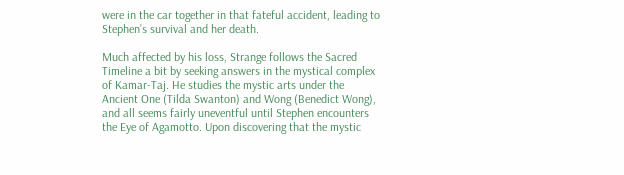were in the car together in that fateful accident, leading to Stephen’s survival and her death.

Much affected by his loss, Strange follows the Sacred Timeline a bit by seeking answers in the mystical complex of Kamar-Taj. He studies the mystic arts under the Ancient One (Tilda Swanton) and Wong (Benedict Wong), and all seems fairly uneventful until Stephen encounters the Eye of Agamotto. Upon discovering that the mystic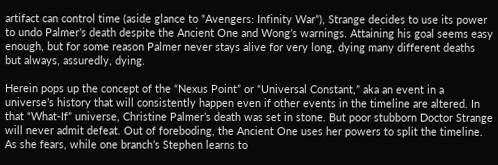artifact can control time (aside glance to “Avengers: Infinity War”), Strange decides to use its power to undo Palmer’s death despite the Ancient One and Wong’s warnings. Attaining his goal seems easy enough, but for some reason Palmer never stays alive for very long, dying many different deaths but always, assuredly, dying.

Herein pops up the concept of the “Nexus Point” or “Universal Constant,” aka an event in a universe’s history that will consistently happen even if other events in the timeline are altered. In that “What-If” universe, Christine Palmer’s death was set in stone. But poor stubborn Doctor Strange will never admit defeat. Out of foreboding, the Ancient One uses her powers to split the timeline. As she fears, while one branch’s Stephen learns to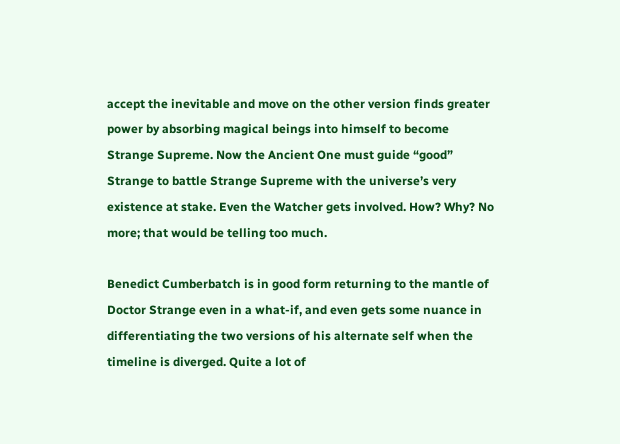accept the inevitable and move on the other version finds greater power by absorbing magical beings into himself to become Strange Supreme. Now the Ancient One must guide “good” Strange to battle Strange Supreme with the universe’s very existence at stake. Even the Watcher gets involved. How? Why? No more; that would be telling too much.

Benedict Cumberbatch is in good form returning to the mantle of Doctor Strange even in a what-if, and even gets some nuance in differentiating the two versions of his alternate self when the timeline is diverged. Quite a lot of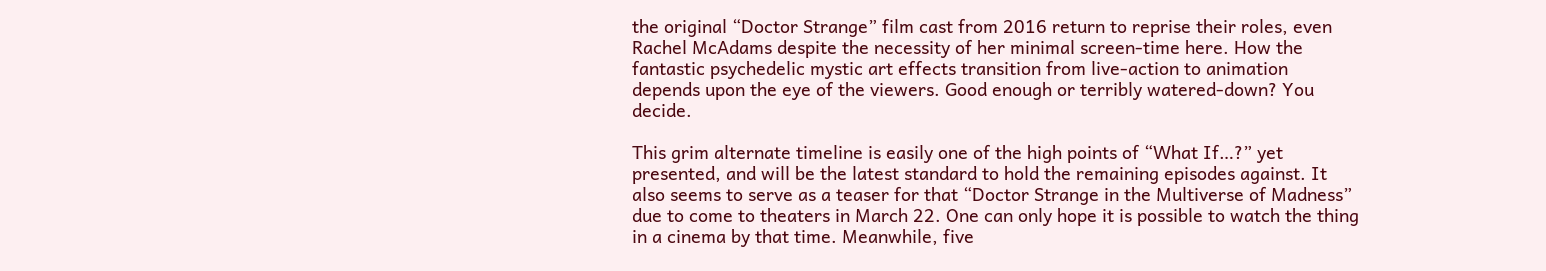the original “Doctor Strange” film cast from 2016 return to reprise their roles, even Rachel McAdams despite the necessity of her minimal screen-time here. How the fantastic psychedelic mystic art effects transition from live-action to animation depends upon the eye of the viewers. Good enough or terribly watered-down? You decide.

This grim alternate timeline is easily one of the high points of “What If…?” yet presented, and will be the latest standard to hold the remaining episodes against. It also seems to serve as a teaser for that “Doctor Strange in the Multiverse of Madness” due to come to theaters in March 22. One can only hope it is possible to watch the thing in a cinema by that time. Meanwhile, five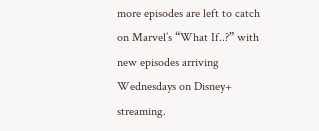more episodes are left to catch on Marvel’s “What If..?” with new episodes arriving Wednesdays on Disney+ streaming.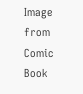Image from Comic Book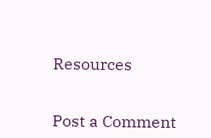Resources


Post a Comment